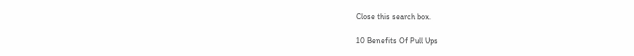Close this search box.

10 Benefits Of Pull Ups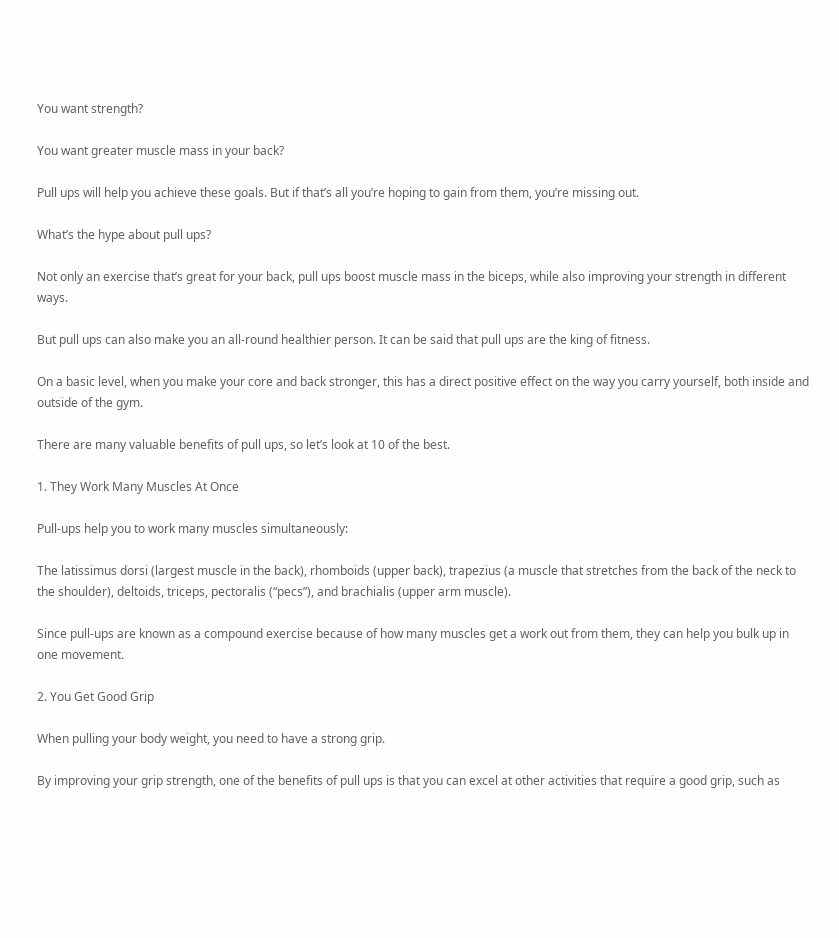You want strength?

You want greater muscle mass in your back?

Pull ups will help you achieve these goals. But if that’s all you’re hoping to gain from them, you’re missing out.

What’s the hype about pull ups?

Not only an exercise that’s great for your back, pull ups boost muscle mass in the biceps, while also improving your strength in different ways.

But pull ups can also make you an all-round healthier person. It can be said that pull ups are the king of fitness.

On a basic level, when you make your core and back stronger, this has a direct positive effect on the way you carry yourself, both inside and outside of the gym.

There are many valuable benefits of pull ups, so let’s look at 10 of the best.

1. They Work Many Muscles At Once

Pull-ups help you to work many muscles simultaneously:

The latissimus dorsi (largest muscle in the back), rhomboids (upper back), trapezius (a muscle that stretches from the back of the neck to the shoulder), deltoids, triceps, pectoralis (“pecs”), and brachialis (upper arm muscle).

Since pull-ups are known as a compound exercise because of how many muscles get a work out from them, they can help you bulk up in one movement.

2. You Get Good Grip

When pulling your body weight, you need to have a strong grip.

By improving your grip strength, one of the benefits of pull ups is that you can excel at other activities that require a good grip, such as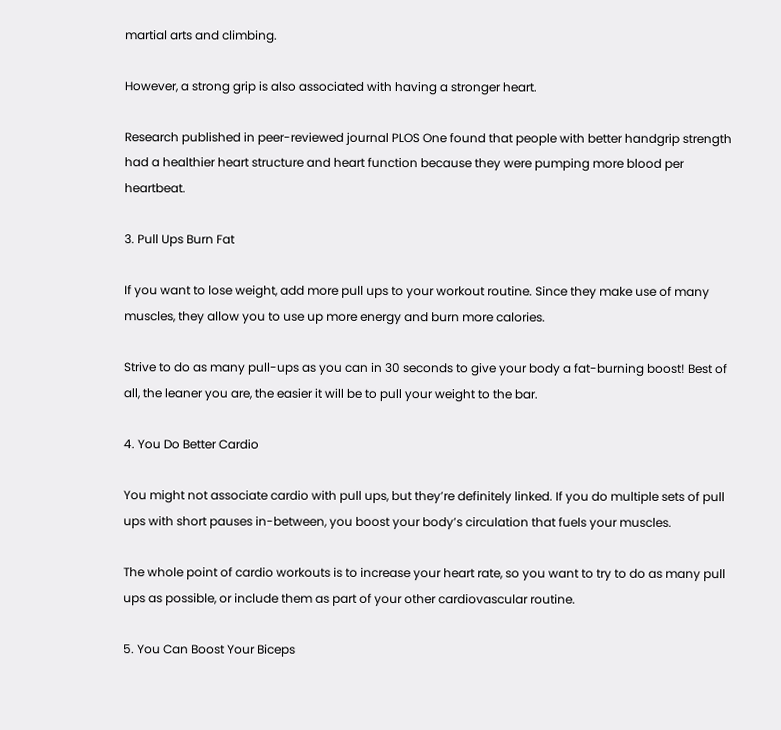martial arts and climbing.

However, a strong grip is also associated with having a stronger heart.

Research published in peer-reviewed journal PLOS One found that people with better handgrip strength had a healthier heart structure and heart function because they were pumping more blood per heartbeat.

3. Pull Ups Burn Fat

If you want to lose weight, add more pull ups to your workout routine. Since they make use of many muscles, they allow you to use up more energy and burn more calories.

Strive to do as many pull-ups as you can in 30 seconds to give your body a fat-burning boost! Best of all, the leaner you are, the easier it will be to pull your weight to the bar.

4. You Do Better Cardio

You might not associate cardio with pull ups, but they’re definitely linked. If you do multiple sets of pull ups with short pauses in-between, you boost your body’s circulation that fuels your muscles.

The whole point of cardio workouts is to increase your heart rate, so you want to try to do as many pull ups as possible, or include them as part of your other cardiovascular routine.

5. You Can Boost Your Biceps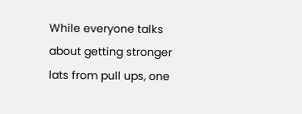While everyone talks about getting stronger lats from pull ups, one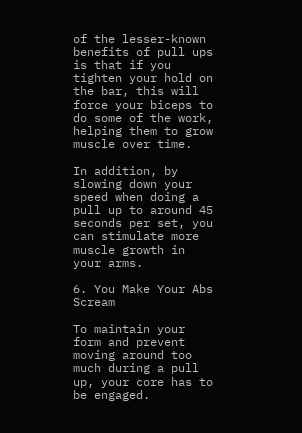of the lesser-known benefits of pull ups is that if you tighten your hold on the bar, this will force your biceps to do some of the work, helping them to grow muscle over time.

In addition, by slowing down your speed when doing a pull up to around 45 seconds per set, you can stimulate more muscle growth in your arms.

6. You Make Your Abs Scream

To maintain your form and prevent moving around too much during a pull up, your core has to be engaged.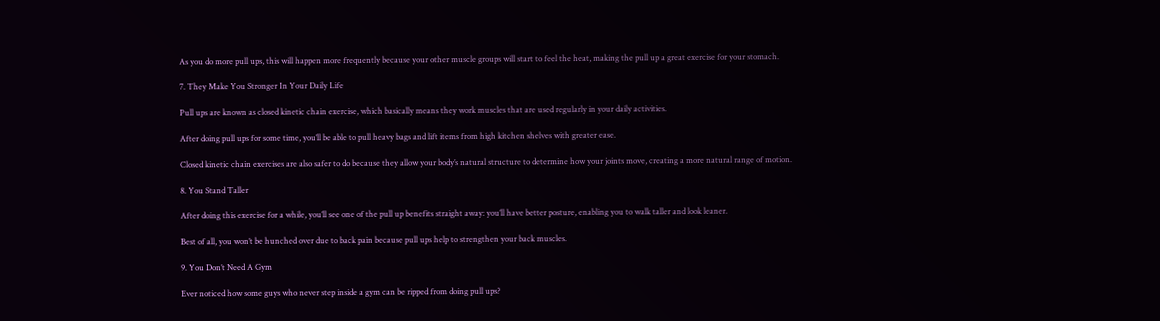As you do more pull ups, this will happen more frequently because your other muscle groups will start to feel the heat, making the pull up a great exercise for your stomach.

7. They Make You Stronger In Your Daily Life

Pull ups are known as closed kinetic chain exercise, which basically means they work muscles that are used regularly in your daily activities.

After doing pull ups for some time, you’ll be able to pull heavy bags and lift items from high kitchen shelves with greater ease.

Closed kinetic chain exercises are also safer to do because they allow your body’s natural structure to determine how your joints move, creating a more natural range of motion.

8. You Stand Taller

After doing this exercise for a while, you’ll see one of the pull up benefits straight away: you’ll have better posture, enabling you to walk taller and look leaner.

Best of all, you won’t be hunched over due to back pain because pull ups help to strengthen your back muscles.

9. You Don’t Need A Gym

Ever noticed how some guys who never step inside a gym can be ripped from doing pull ups?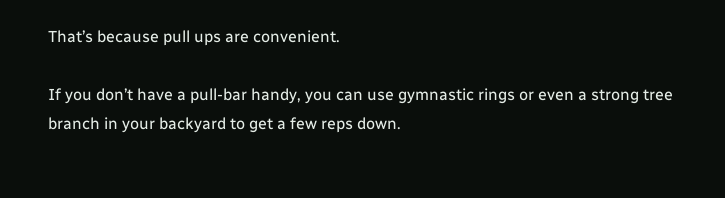That’s because pull ups are convenient.

If you don’t have a pull-bar handy, you can use gymnastic rings or even a strong tree branch in your backyard to get a few reps down.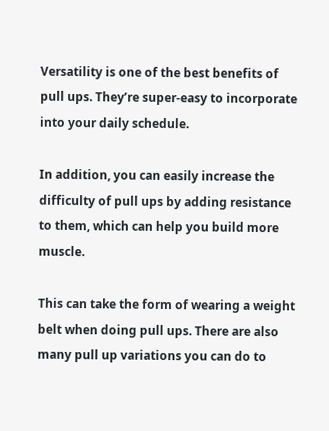Versatility is one of the best benefits of pull ups. They’re super-easy to incorporate into your daily schedule.

In addition, you can easily increase the difficulty of pull ups by adding resistance to them, which can help you build more muscle.

This can take the form of wearing a weight belt when doing pull ups. There are also many pull up variations you can do to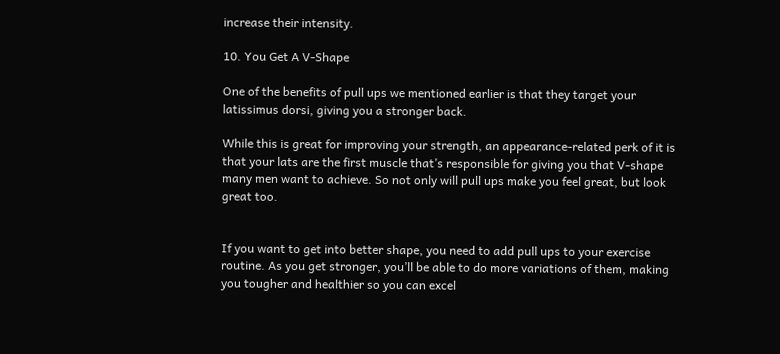increase their intensity.

10. You Get A V-Shape

One of the benefits of pull ups we mentioned earlier is that they target your latissimus dorsi, giving you a stronger back.

While this is great for improving your strength, an appearance-related perk of it is that your lats are the first muscle that’s responsible for giving you that V-shape many men want to achieve. So not only will pull ups make you feel great, but look great too.


If you want to get into better shape, you need to add pull ups to your exercise routine. As you get stronger, you’ll be able to do more variations of them, making you tougher and healthier so you can excel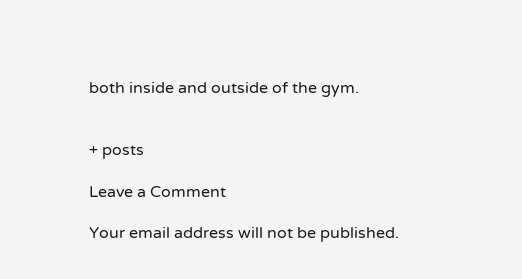both inside and outside of the gym.


+ posts

Leave a Comment

Your email address will not be published.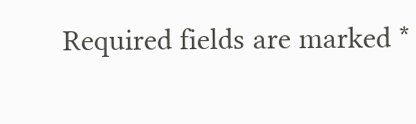Required fields are marked *